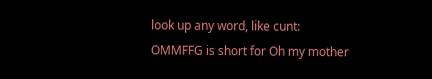look up any word, like cunt:
OMMFFG is short for Oh my mother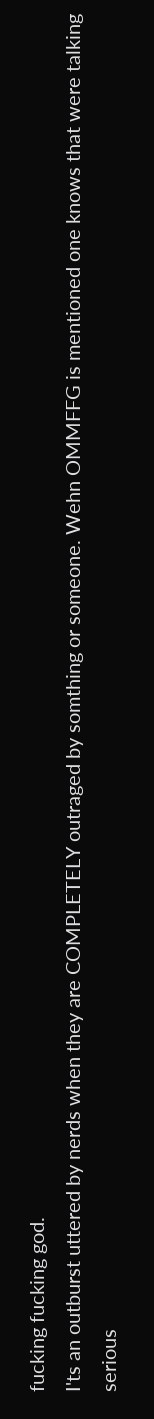fucking fucking god.
I'ts an outburst uttered by nerds when they are COMPLETELY outraged by somthing or someone. Wehn OMMFFG is mentioned one knows that were talking serious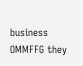business
OMMFFG they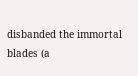disbanded the immortal blades (a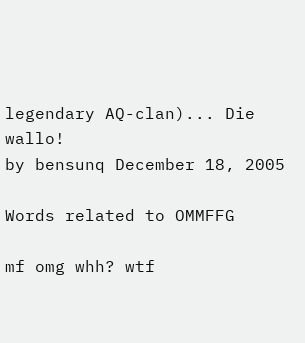legendary AQ-clan)... Die wallo!
by bensunq December 18, 2005

Words related to OMMFFG

mf omg whh? wtf